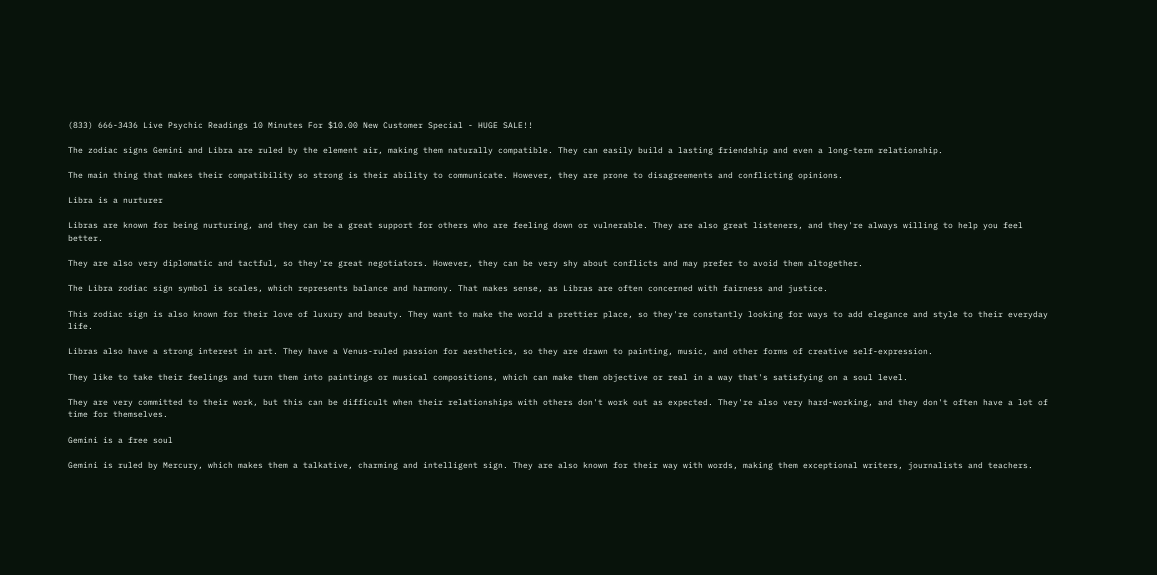(833) 666-3436 Live Psychic Readings 10 Minutes For $10.00 New Customer Special - HUGE SALE!!

The zodiac signs Gemini and Libra are ruled by the element air, making them naturally compatible. They can easily build a lasting friendship and even a long-term relationship.

The main thing that makes their compatibility so strong is their ability to communicate. However, they are prone to disagreements and conflicting opinions.

Libra is a nurturer

Libras are known for being nurturing, and they can be a great support for others who are feeling down or vulnerable. They are also great listeners, and they're always willing to help you feel better.

They are also very diplomatic and tactful, so they're great negotiators. However, they can be very shy about conflicts and may prefer to avoid them altogether.

The Libra zodiac sign symbol is scales, which represents balance and harmony. That makes sense, as Libras are often concerned with fairness and justice.

This zodiac sign is also known for their love of luxury and beauty. They want to make the world a prettier place, so they're constantly looking for ways to add elegance and style to their everyday life.

Libras also have a strong interest in art. They have a Venus-ruled passion for aesthetics, so they are drawn to painting, music, and other forms of creative self-expression.

They like to take their feelings and turn them into paintings or musical compositions, which can make them objective or real in a way that's satisfying on a soul level.

They are very committed to their work, but this can be difficult when their relationships with others don't work out as expected. They're also very hard-working, and they don't often have a lot of time for themselves.

Gemini is a free soul

Gemini is ruled by Mercury, which makes them a talkative, charming and intelligent sign. They are also known for their way with words, making them exceptional writers, journalists and teachers.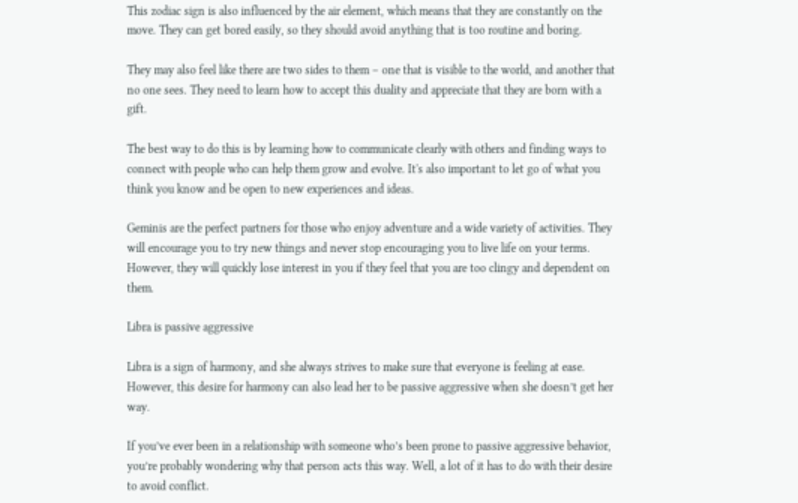This zodiac sign is also influenced by the air element, which means that they are constantly on the move. They can get bored easily, so they should avoid anything that is too routine and boring.

They may also feel like there are two sides to them – one that is visible to the world, and another that no one sees. They need to learn how to accept this duality and appreciate that they are born with a gift.

The best way to do this is by learning how to communicate clearly with others and finding ways to connect with people who can help them grow and evolve. It's also important to let go of what you think you know and be open to new experiences and ideas.

Geminis are the perfect partners for those who enjoy adventure and a wide variety of activities. They will encourage you to try new things and never stop encouraging you to live life on your terms. However, they will quickly lose interest in you if they feel that you are too clingy and dependent on them.

Libra is passive aggressive

Libra is a sign of harmony, and she always strives to make sure that everyone is feeling at ease. However, this desire for harmony can also lead her to be passive aggressive when she doesn’t get her way.

If you’ve ever been in a relationship with someone who’s been prone to passive aggressive behavior, you’re probably wondering why that person acts this way. Well, a lot of it has to do with their desire to avoid conflict.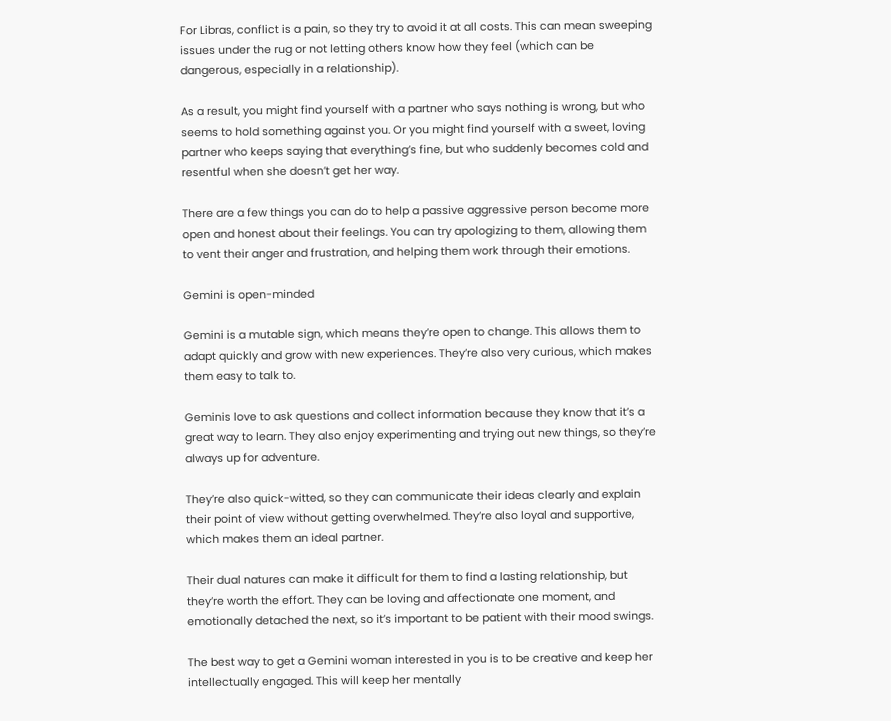For Libras, conflict is a pain, so they try to avoid it at all costs. This can mean sweeping issues under the rug or not letting others know how they feel (which can be dangerous, especially in a relationship).

As a result, you might find yourself with a partner who says nothing is wrong, but who seems to hold something against you. Or you might find yourself with a sweet, loving partner who keeps saying that everything’s fine, but who suddenly becomes cold and resentful when she doesn’t get her way.

There are a few things you can do to help a passive aggressive person become more open and honest about their feelings. You can try apologizing to them, allowing them to vent their anger and frustration, and helping them work through their emotions.

Gemini is open-minded

Gemini is a mutable sign, which means they’re open to change. This allows them to adapt quickly and grow with new experiences. They’re also very curious, which makes them easy to talk to.

Geminis love to ask questions and collect information because they know that it’s a great way to learn. They also enjoy experimenting and trying out new things, so they’re always up for adventure.

They’re also quick-witted, so they can communicate their ideas clearly and explain their point of view without getting overwhelmed. They’re also loyal and supportive, which makes them an ideal partner.

Their dual natures can make it difficult for them to find a lasting relationship, but they’re worth the effort. They can be loving and affectionate one moment, and emotionally detached the next, so it’s important to be patient with their mood swings.

The best way to get a Gemini woman interested in you is to be creative and keep her intellectually engaged. This will keep her mentally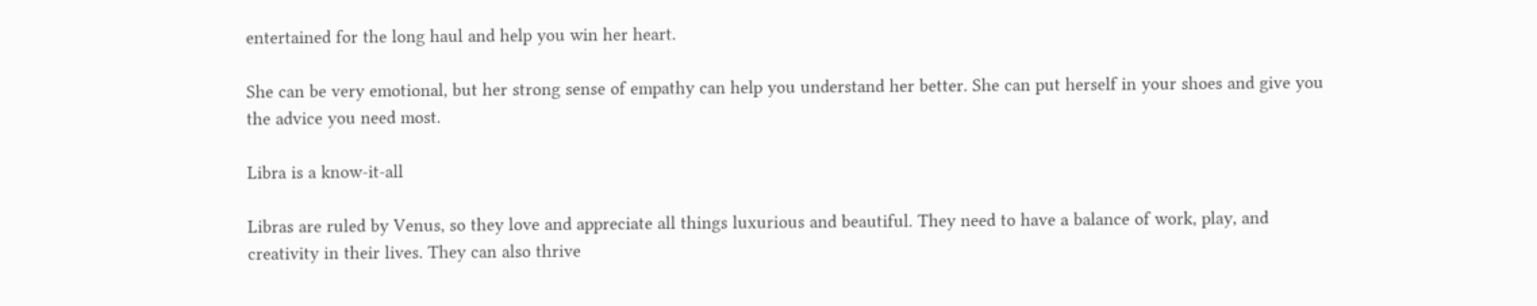entertained for the long haul and help you win her heart.

She can be very emotional, but her strong sense of empathy can help you understand her better. She can put herself in your shoes and give you the advice you need most.

Libra is a know-it-all

Libras are ruled by Venus, so they love and appreciate all things luxurious and beautiful. They need to have a balance of work, play, and creativity in their lives. They can also thrive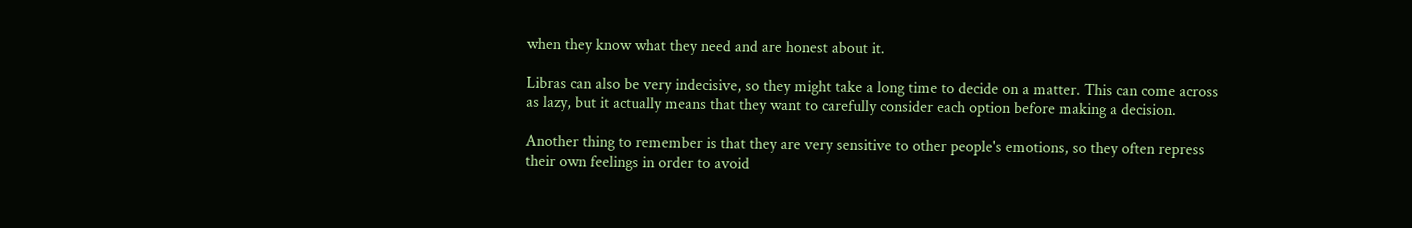when they know what they need and are honest about it.

Libras can also be very indecisive, so they might take a long time to decide on a matter. This can come across as lazy, but it actually means that they want to carefully consider each option before making a decision.

Another thing to remember is that they are very sensitive to other people's emotions, so they often repress their own feelings in order to avoid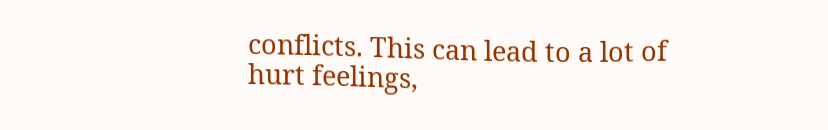conflicts. This can lead to a lot of hurt feelings,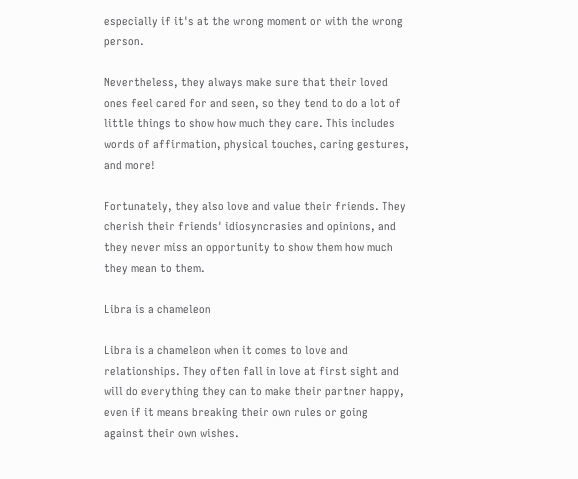especially if it's at the wrong moment or with the wrong person.

Nevertheless, they always make sure that their loved ones feel cared for and seen, so they tend to do a lot of little things to show how much they care. This includes words of affirmation, physical touches, caring gestures, and more!

Fortunately, they also love and value their friends. They cherish their friends' idiosyncrasies and opinions, and they never miss an opportunity to show them how much they mean to them.

Libra is a chameleon

Libra is a chameleon when it comes to love and relationships. They often fall in love at first sight and will do everything they can to make their partner happy, even if it means breaking their own rules or going against their own wishes.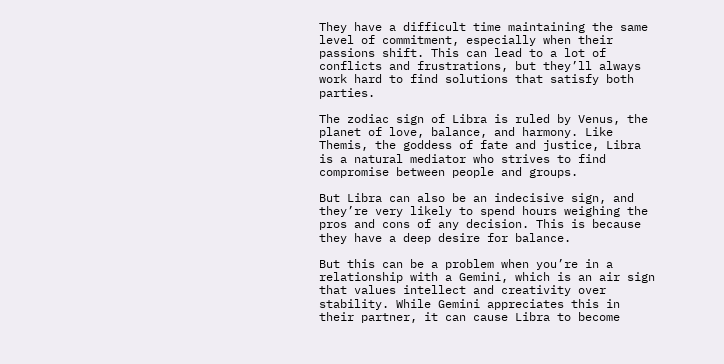They have a difficult time maintaining the same level of commitment, especially when their passions shift. This can lead to a lot of conflicts and frustrations, but they’ll always work hard to find solutions that satisfy both parties.

The zodiac sign of Libra is ruled by Venus, the planet of love, balance, and harmony. Like Themis, the goddess of fate and justice, Libra is a natural mediator who strives to find compromise between people and groups.

But Libra can also be an indecisive sign, and they’re very likely to spend hours weighing the pros and cons of any decision. This is because they have a deep desire for balance.

But this can be a problem when you’re in a relationship with a Gemini, which is an air sign that values intellect and creativity over stability. While Gemini appreciates this in their partner, it can cause Libra to become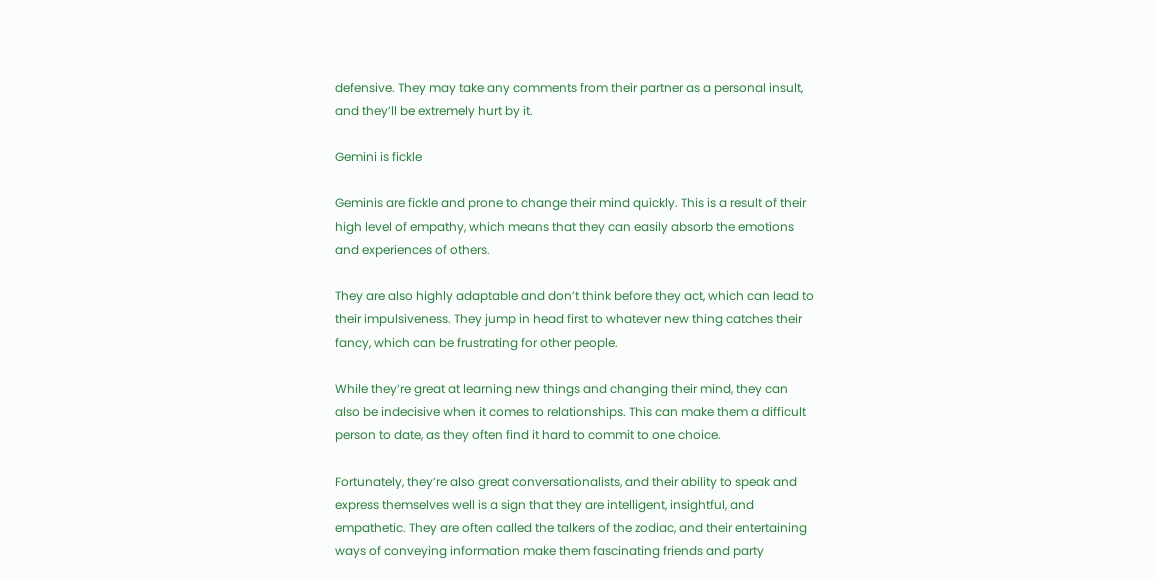defensive. They may take any comments from their partner as a personal insult, and they’ll be extremely hurt by it.

Gemini is fickle

Geminis are fickle and prone to change their mind quickly. This is a result of their high level of empathy, which means that they can easily absorb the emotions and experiences of others.

They are also highly adaptable and don’t think before they act, which can lead to their impulsiveness. They jump in head first to whatever new thing catches their fancy, which can be frustrating for other people.

While they’re great at learning new things and changing their mind, they can also be indecisive when it comes to relationships. This can make them a difficult person to date, as they often find it hard to commit to one choice.

Fortunately, they’re also great conversationalists, and their ability to speak and express themselves well is a sign that they are intelligent, insightful, and empathetic. They are often called the talkers of the zodiac, and their entertaining ways of conveying information make them fascinating friends and party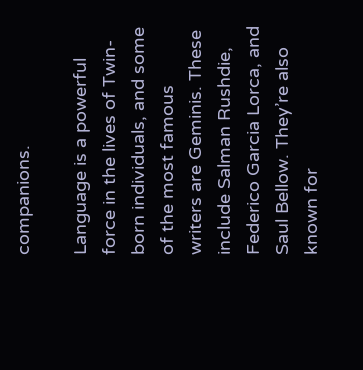companions.

Language is a powerful force in the lives of Twin-born individuals, and some of the most famous writers are Geminis. These include Salman Rushdie, Federico Garcia Lorca, and Saul Bellow. They’re also known for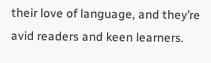their love of language, and they’re avid readers and keen learners.